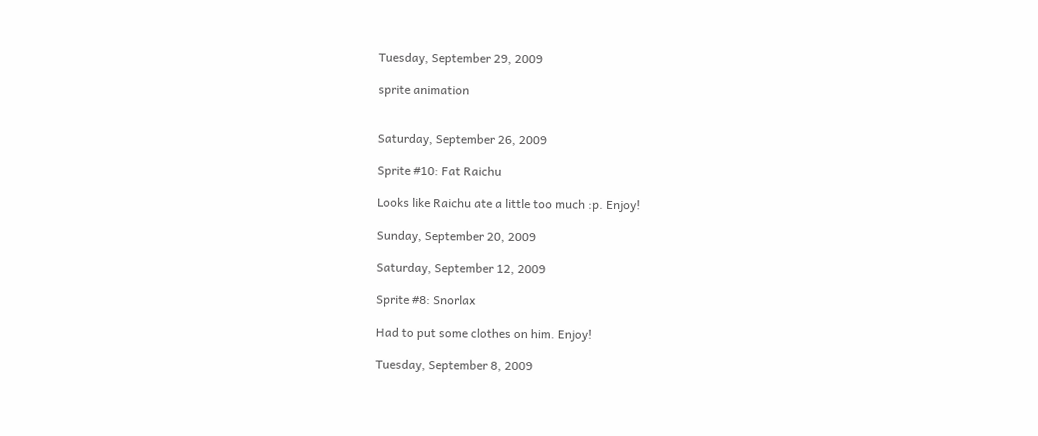Tuesday, September 29, 2009

sprite animation


Saturday, September 26, 2009

Sprite #10: Fat Raichu

Looks like Raichu ate a little too much :p. Enjoy!

Sunday, September 20, 2009

Saturday, September 12, 2009

Sprite #8: Snorlax

Had to put some clothes on him. Enjoy!

Tuesday, September 8, 2009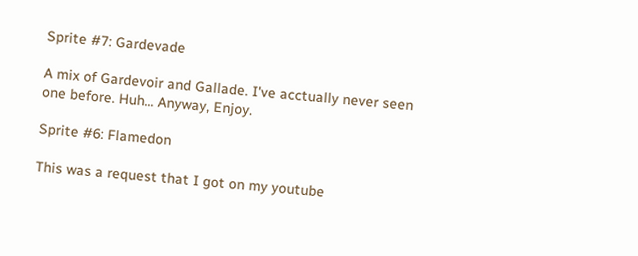Sprite #7: Gardevade

A mix of Gardevoir and Gallade. I've acctually never seen one before. Huh... Anyway, Enjoy.

Sprite #6: Flamedon

This was a request that I got on my youtube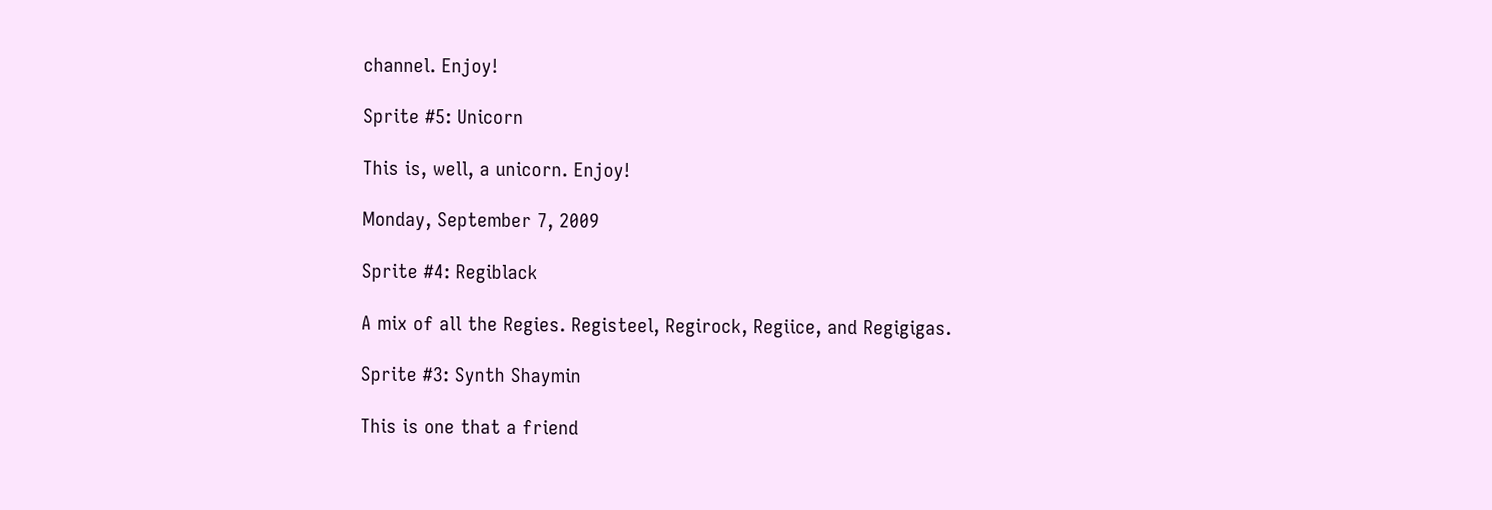channel. Enjoy!

Sprite #5: Unicorn

This is, well, a unicorn. Enjoy!

Monday, September 7, 2009

Sprite #4: Regiblack

A mix of all the Regies. Registeel, Regirock, Regiice, and Regigigas.

Sprite #3: Synth Shaymin

This is one that a friend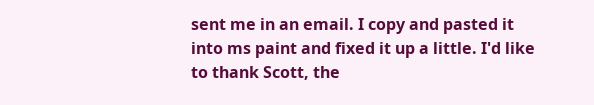sent me in an email. I copy and pasted it into ms paint and fixed it up a little. I'd like to thank Scott, the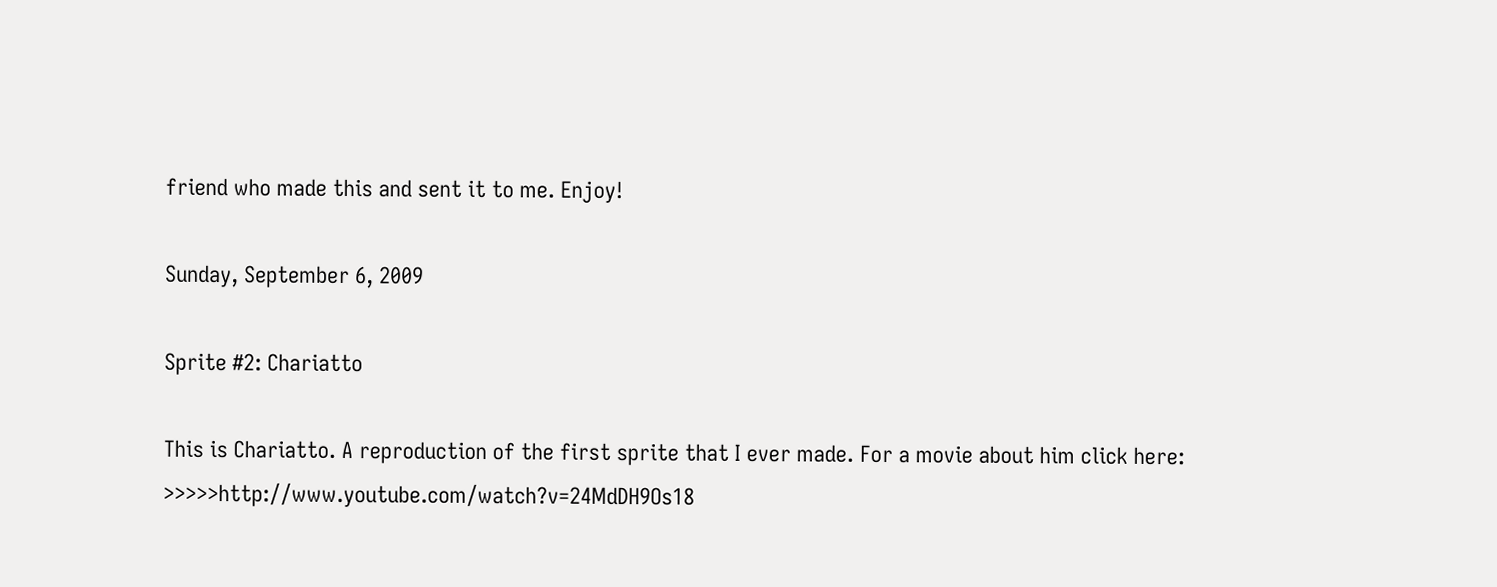friend who made this and sent it to me. Enjoy!

Sunday, September 6, 2009

Sprite #2: Chariatto

This is Chariatto. A reproduction of the first sprite that I ever made. For a movie about him click here: >>>>>http://www.youtube.com/watch?v=24MdDH9Os18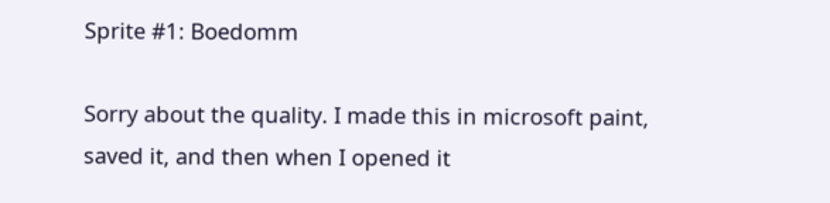Sprite #1: Boedomm

Sorry about the quality. I made this in microsoft paint, saved it, and then when I opened it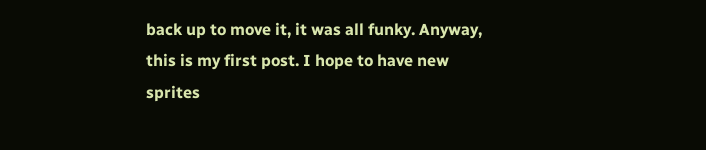back up to move it, it was all funky. Anyway, this is my first post. I hope to have new sprites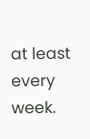at least every week.